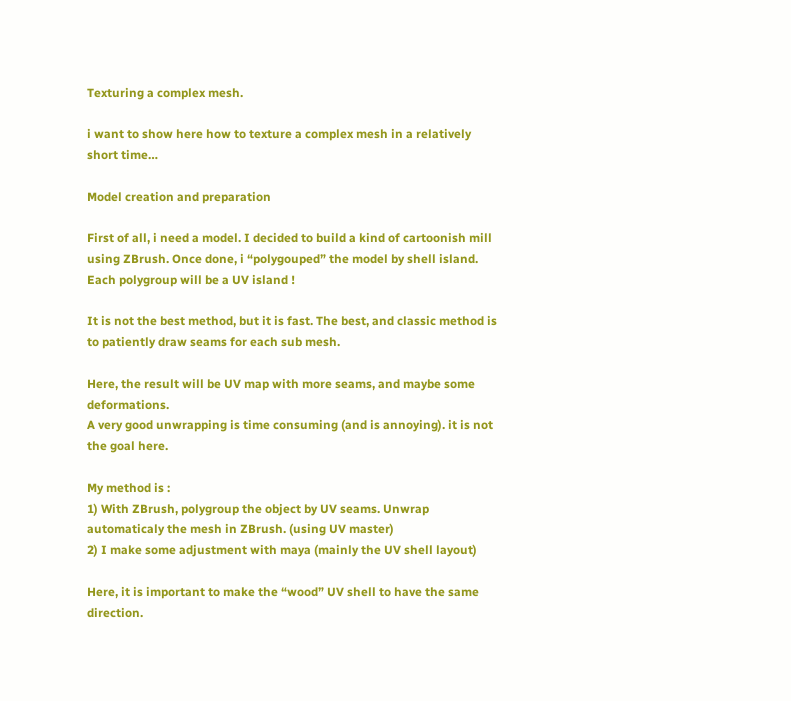Texturing a complex mesh.

i want to show here how to texture a complex mesh in a relatively short time…

Model creation and preparation

First of all, i need a model. I decided to build a kind of cartoonish mill using ZBrush. Once done, i “polygouped” the model by shell island. Each polygroup will be a UV island !

It is not the best method, but it is fast. The best, and classic method is to patiently draw seams for each sub mesh.

Here, the result will be UV map with more seams, and maybe some deformations.
A very good unwrapping is time consuming (and is annoying). it is not the goal here.

My method is :
1) With ZBrush, polygroup the object by UV seams. Unwrap automaticaly the mesh in ZBrush. (using UV master)
2) I make some adjustment with maya (mainly the UV shell layout)

Here, it is important to make the “wood” UV shell to have the same direction.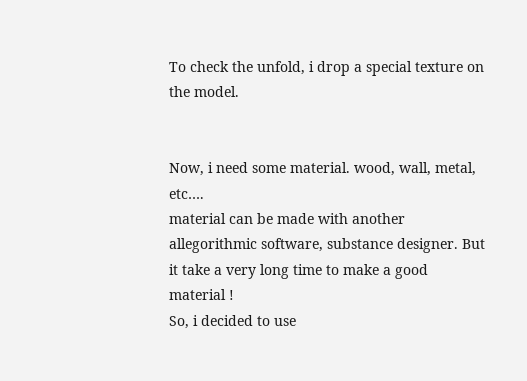To check the unfold, i drop a special texture on the model.


Now, i need some material. wood, wall, metal, etc….
material can be made with another allegorithmic software, substance designer. But it take a very long time to make a good material !
So, i decided to use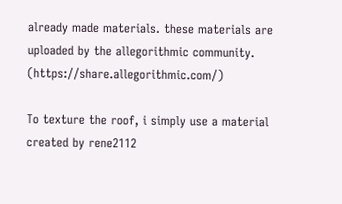already made materials. these materials are uploaded by the allegorithmic community. (https://share.allegorithmic.com/)

To texture the roof, i simply use a material created by rene2112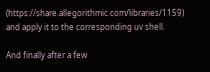(https://share.allegorithmic.com/libraries/1159) and apply it to the corresponding uv shell.

And finally after a few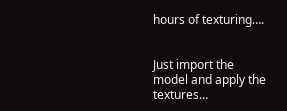hours of texturing….


Just import the model and apply the textures…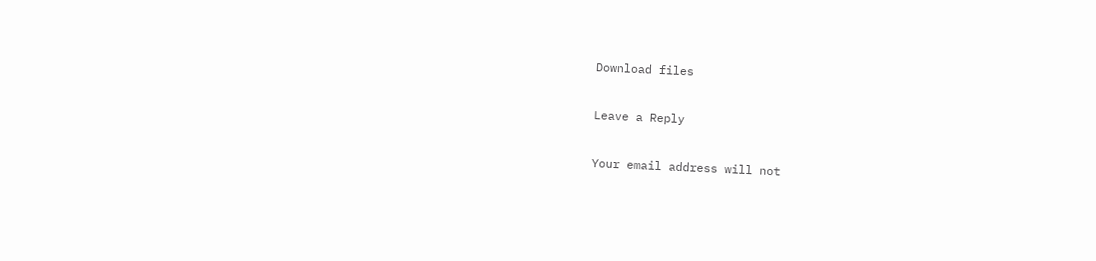Download files

Leave a Reply

Your email address will not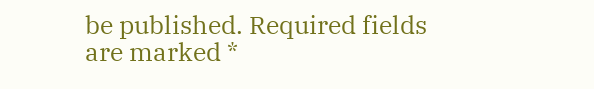be published. Required fields are marked *